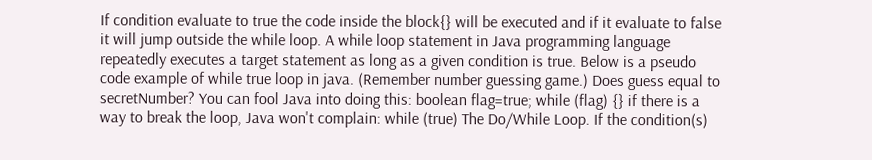If condition evaluate to true the code inside the block{} will be executed and if it evaluate to false it will jump outside the while loop. A while loop statement in Java programming language repeatedly executes a target statement as long as a given condition is true. Below is a pseudo code example of while true loop in java. (Remember number guessing game.) Does guess equal to secretNumber? You can fool Java into doing this: boolean flag=true; while (flag) {} if there is a way to break the loop, Java won't complain: while (true) The Do/While Loop. If the condition(s)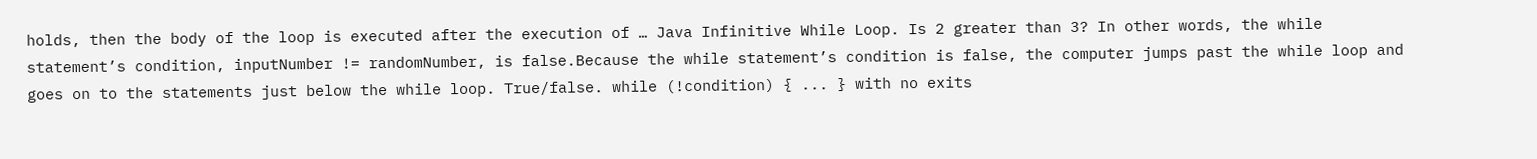holds, then the body of the loop is executed after the execution of … Java Infinitive While Loop. Is 2 greater than 3? In other words, the while statement’s condition, inputNumber != randomNumber, is false.Because the while statement’s condition is false, the computer jumps past the while loop and goes on to the statements just below the while loop. True/false. while (!condition) { ... } with no exits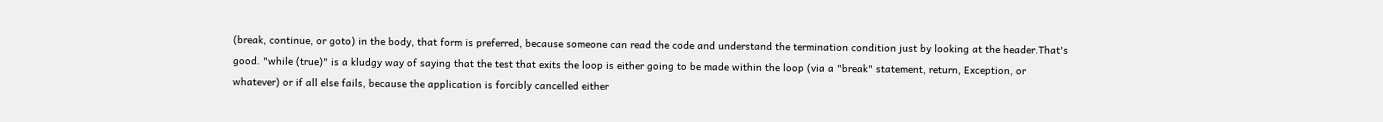(break, continue, or goto) in the body, that form is preferred, because someone can read the code and understand the termination condition just by looking at the header.That's good. "while (true)" is a kludgy way of saying that the test that exits the loop is either going to be made within the loop (via a "break" statement, return, Exception, or whatever) or if all else fails, because the application is forcibly cancelled either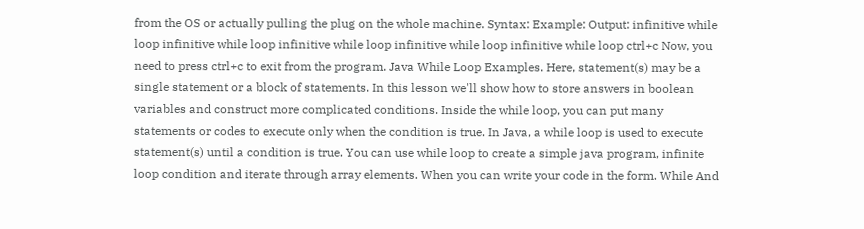from the OS or actually pulling the plug on the whole machine. Syntax: Example: Output: infinitive while loop infinitive while loop infinitive while loop infinitive while loop infinitive while loop ctrl+c Now, you need to press ctrl+c to exit from the program. Java While Loop Examples. Here, statement(s) may be a single statement or a block of statements. In this lesson we'll show how to store answers in boolean variables and construct more complicated conditions. Inside the while loop, you can put many statements or codes to execute only when the condition is true. In Java, a while loop is used to execute statement(s) until a condition is true. You can use while loop to create a simple java program, infinite loop condition and iterate through array elements. When you can write your code in the form. While And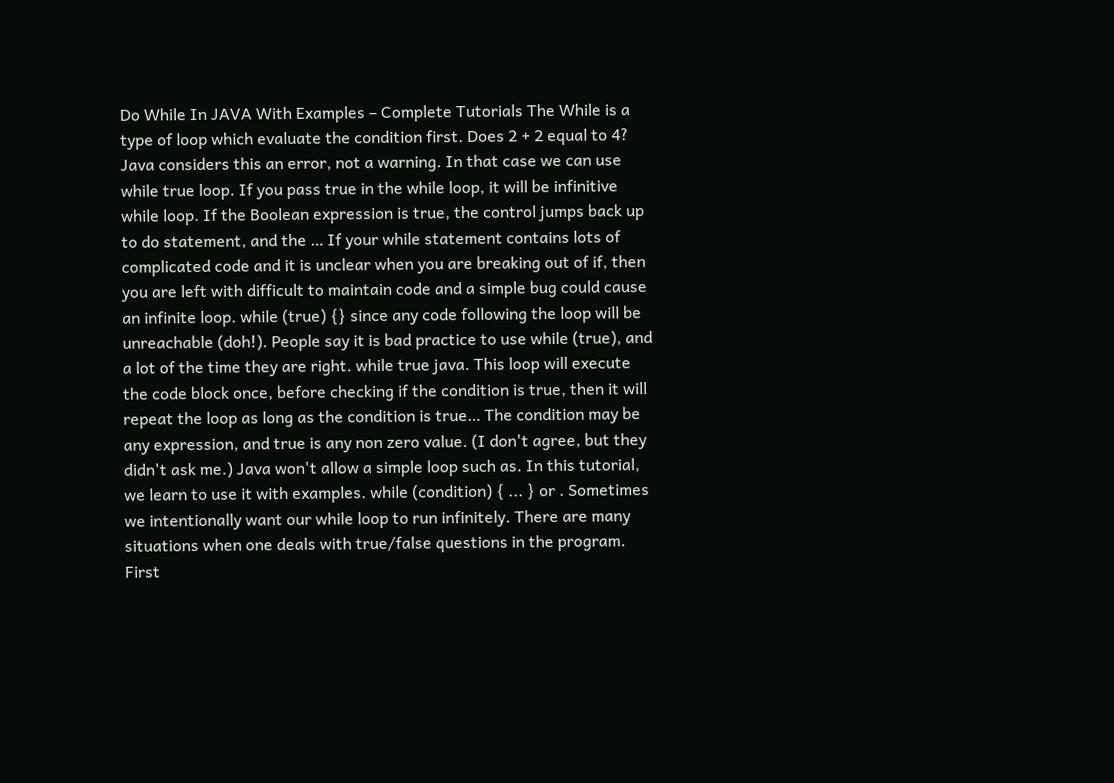Do While In JAVA With Examples – Complete Tutorials The While is a type of loop which evaluate the condition first. Does 2 + 2 equal to 4? Java considers this an error, not a warning. In that case we can use while true loop. If you pass true in the while loop, it will be infinitive while loop. If the Boolean expression is true, the control jumps back up to do statement, and the … If your while statement contains lots of complicated code and it is unclear when you are breaking out of if, then you are left with difficult to maintain code and a simple bug could cause an infinite loop. while (true) {} since any code following the loop will be unreachable (doh!). People say it is bad practice to use while (true), and a lot of the time they are right. while true java. This loop will execute the code block once, before checking if the condition is true, then it will repeat the loop as long as the condition is true… The condition may be any expression, and true is any non zero value. (I don't agree, but they didn't ask me.) Java won't allow a simple loop such as. In this tutorial, we learn to use it with examples. while (condition) { ... } or . Sometimes we intentionally want our while loop to run infinitely. There are many situations when one deals with true/false questions in the program. First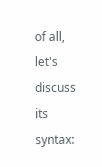of all, let's discuss its syntax: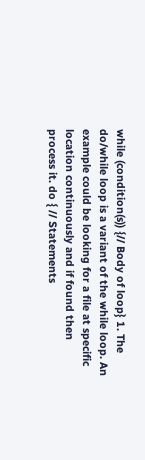while (condition(s)) {// Body of loop} 1. The do/while loop is a variant of the while loop. An example could be looking for a file at specific location continuously and if found then process it. do { // Statements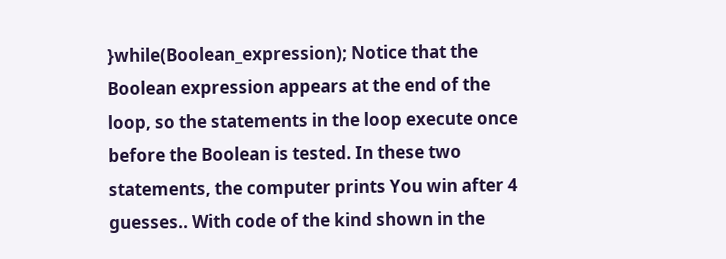}while(Boolean_expression); Notice that the Boolean expression appears at the end of the loop, so the statements in the loop execute once before the Boolean is tested. In these two statements, the computer prints You win after 4 guesses.. With code of the kind shown in the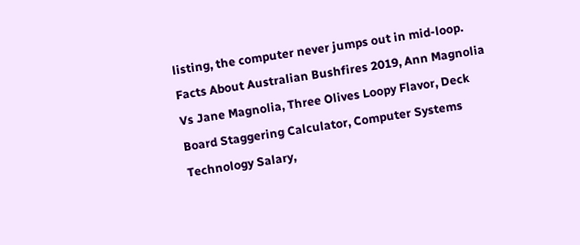listing, the computer never jumps out in mid-loop.
Facts About Australian Bushfires 2019, Ann Magnolia Vs Jane Magnolia, Three Olives Loopy Flavor, Deck Board Staggering Calculator, Computer Systems Technology Salary,